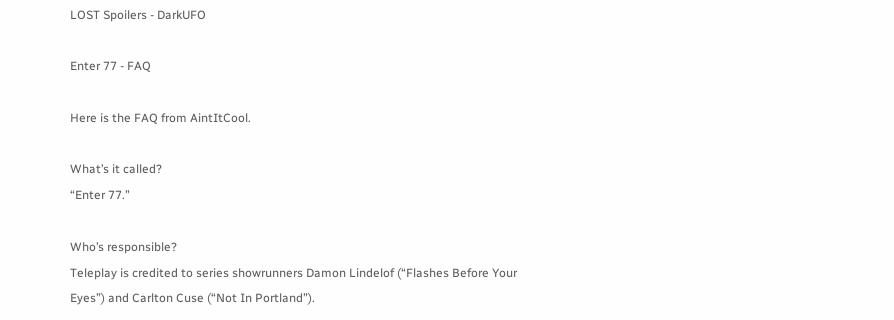LOST Spoilers - DarkUFO

Enter 77 - FAQ

Here is the FAQ from AintItCool.

What’s it called?
“Enter 77.”

Who’s responsible?
Teleplay is credited to series showrunners Damon Lindelof (“Flashes Before Your Eyes”) and Carlton Cuse (“Not In Portland”).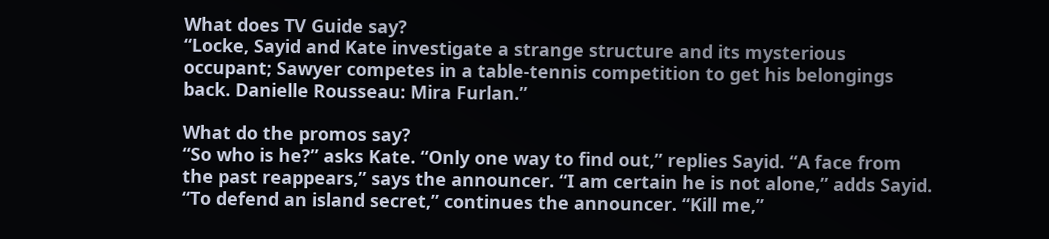What does TV Guide say?
“Locke, Sayid and Kate investigate a strange structure and its mysterious occupant; Sawyer competes in a table-tennis competition to get his belongings back. Danielle Rousseau: Mira Furlan.”

What do the promos say?
“So who is he?” asks Kate. “Only one way to find out,” replies Sayid. “A face from the past reappears,” says the announcer. “I am certain he is not alone,” adds Sayid. “To defend an island secret,” continues the announcer. “Kill me,”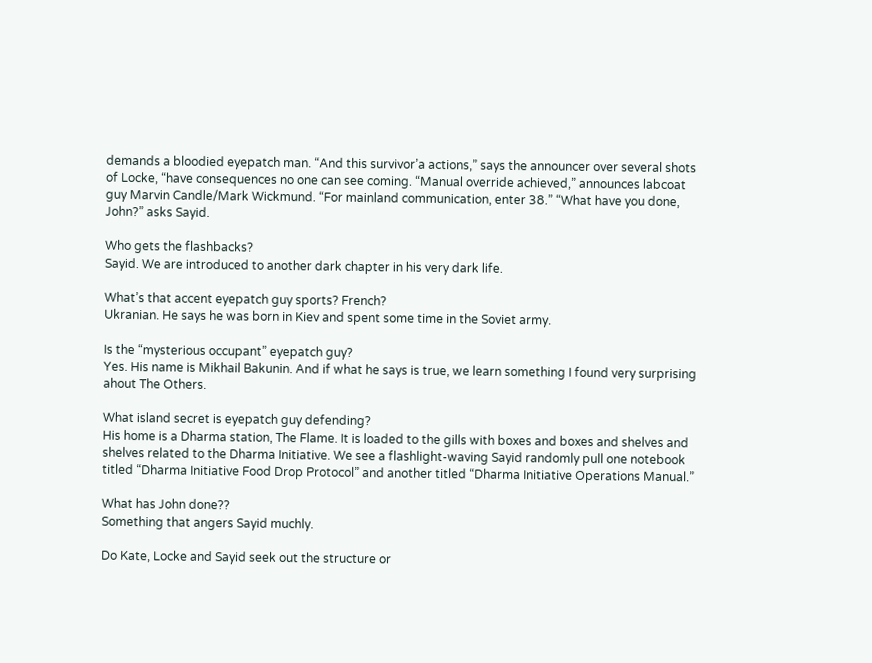demands a bloodied eyepatch man. “And this survivor’a actions,” says the announcer over several shots of Locke, “have consequences no one can see coming. “Manual override achieved,” announces labcoat guy Marvin Candle/Mark Wickmund. “For mainland communication, enter 38.” “What have you done, John?” asks Sayid.

Who gets the flashbacks?
Sayid. We are introduced to another dark chapter in his very dark life.

What’s that accent eyepatch guy sports? French?
Ukranian. He says he was born in Kiev and spent some time in the Soviet army.

Is the “mysterious occupant” eyepatch guy?
Yes. His name is Mikhail Bakunin. And if what he says is true, we learn something I found very surprising ahout The Others.

What island secret is eyepatch guy defending?
His home is a Dharma station, The Flame. It is loaded to the gills with boxes and boxes and shelves and shelves related to the Dharma Initiative. We see a flashlight-waving Sayid randomly pull one notebook titled “Dharma Initiative Food Drop Protocol” and another titled “Dharma Initiative Operations Manual.”

What has John done??
Something that angers Sayid muchly.

Do Kate, Locke and Sayid seek out the structure or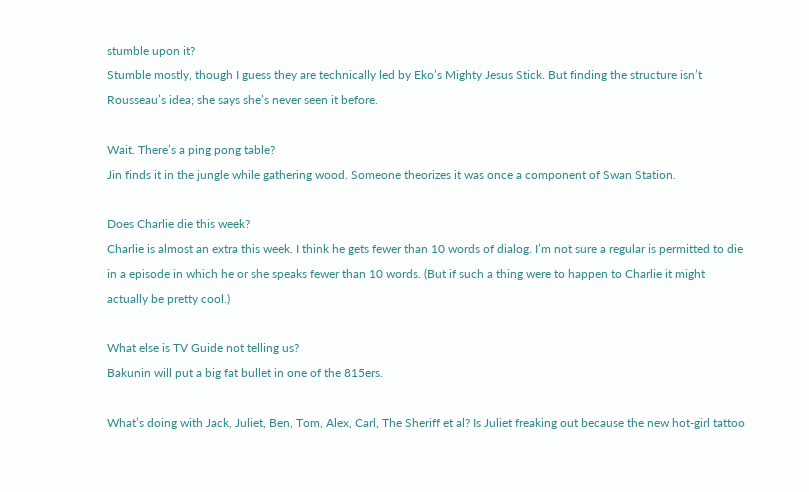stumble upon it?
Stumble mostly, though I guess they are technically led by Eko’s Mighty Jesus Stick. But finding the structure isn’t Rousseau’s idea; she says she’s never seen it before.

Wait. There’s a ping pong table?
Jin finds it in the jungle while gathering wood. Someone theorizes it was once a component of Swan Station.

Does Charlie die this week?
Charlie is almost an extra this week. I think he gets fewer than 10 words of dialog. I’m not sure a regular is permitted to die in a episode in which he or she speaks fewer than 10 words. (But if such a thing were to happen to Charlie it might actually be pretty cool.)

What else is TV Guide not telling us?
Bakunin will put a big fat bullet in one of the 815ers.

What’s doing with Jack, Juliet, Ben, Tom, Alex, Carl, The Sheriff et al? Is Juliet freaking out because the new hot-girl tattoo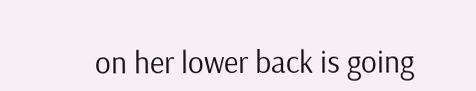on her lower back is going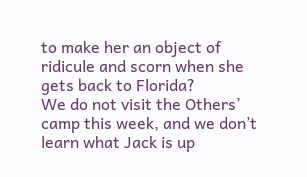to make her an object of ridicule and scorn when she gets back to Florida?
We do not visit the Others’ camp this week, and we don’t learn what Jack is up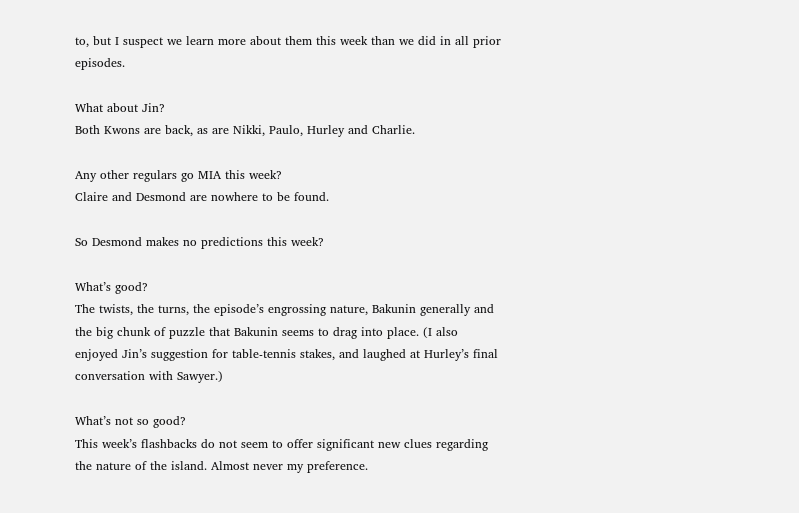to, but I suspect we learn more about them this week than we did in all prior episodes.

What about Jin?
Both Kwons are back, as are Nikki, Paulo, Hurley and Charlie.

Any other regulars go MIA this week?
Claire and Desmond are nowhere to be found.

So Desmond makes no predictions this week?

What’s good?
The twists, the turns, the episode’s engrossing nature, Bakunin generally and the big chunk of puzzle that Bakunin seems to drag into place. (I also enjoyed Jin’s suggestion for table-tennis stakes, and laughed at Hurley’s final conversation with Sawyer.)

What’s not so good?
This week’s flashbacks do not seem to offer significant new clues regarding the nature of the island. Almost never my preference.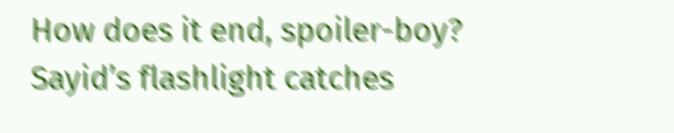How does it end, spoiler-boy?
Sayid’s flashlight catches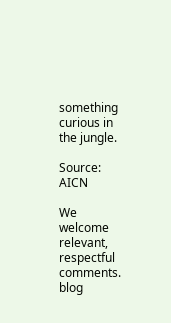something curious in the jungle.

Source: AICN

We welcome relevant, respectful comments.
blog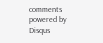comments powered by Disqus